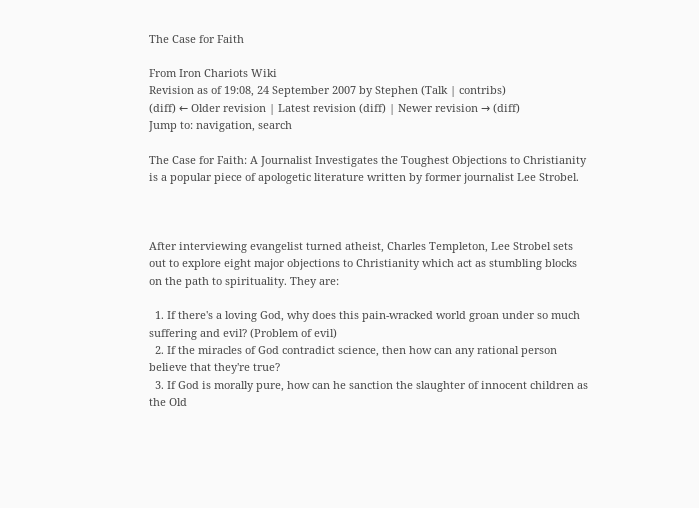The Case for Faith

From Iron Chariots Wiki
Revision as of 19:08, 24 September 2007 by Stephen (Talk | contribs)
(diff) ← Older revision | Latest revision (diff) | Newer revision → (diff)
Jump to: navigation, search

The Case for Faith: A Journalist Investigates the Toughest Objections to Christianity is a popular piece of apologetic literature written by former journalist Lee Strobel.



After interviewing evangelist turned atheist, Charles Templeton, Lee Strobel sets out to explore eight major objections to Christianity which act as stumbling blocks on the path to spirituality. They are:

  1. If there's a loving God, why does this pain-wracked world groan under so much suffering and evil? (Problem of evil)
  2. If the miracles of God contradict science, then how can any rational person believe that they're true?
  3. If God is morally pure, how can he sanction the slaughter of innocent children as the Old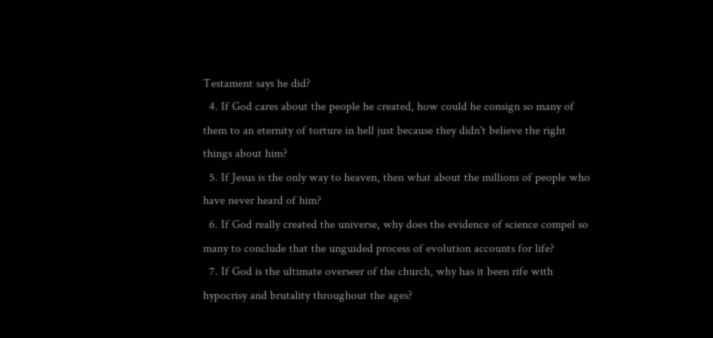Testament says he did?
  4. If God cares about the people he created, how could he consign so many of them to an eternity of torture in hell just because they didn't believe the right things about him?
  5. If Jesus is the only way to heaven, then what about the millions of people who have never heard of him?
  6. If God really created the universe, why does the evidence of science compel so many to conclude that the unguided process of evolution accounts for life?
  7. If God is the ultimate overseer of the church, why has it been rife with hypocrisy and brutality throughout the ages?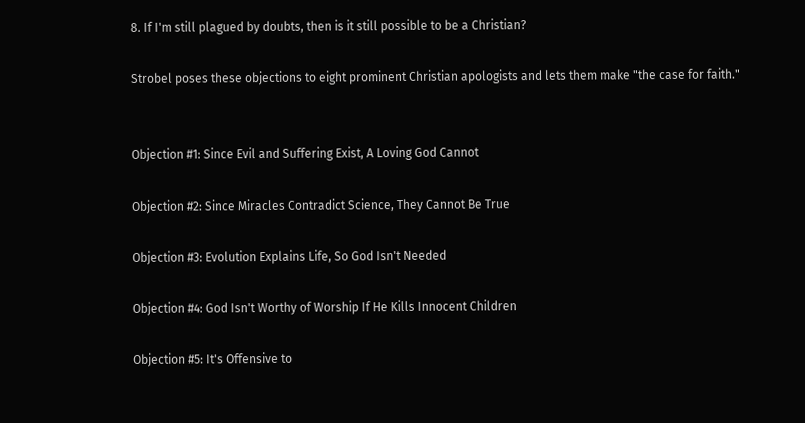8. If I'm still plagued by doubts, then is it still possible to be a Christian?

Strobel poses these objections to eight prominent Christian apologists and lets them make "the case for faith."


Objection #1: Since Evil and Suffering Exist, A Loving God Cannot

Objection #2: Since Miracles Contradict Science, They Cannot Be True

Objection #3: Evolution Explains Life, So God Isn't Needed

Objection #4: God Isn't Worthy of Worship If He Kills Innocent Children

Objection #5: It's Offensive to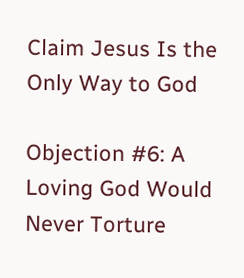Claim Jesus Is the Only Way to God

Objection #6: A Loving God Would Never Torture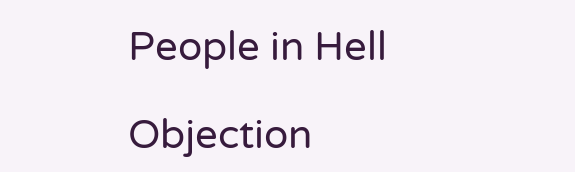People in Hell

Objection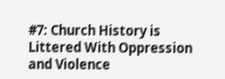#7: Church History is Littered With Oppression and Violence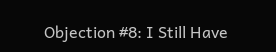Objection #8: I Still Have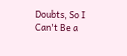Doubts, So I Can't Be a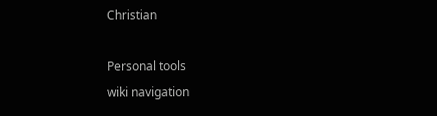Christian

Personal tools
wiki navigation